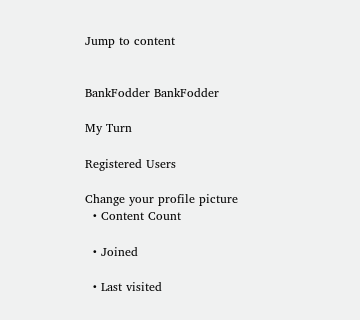Jump to content


BankFodder BankFodder

My Turn

Registered Users

Change your profile picture
  • Content Count

  • Joined

  • Last visited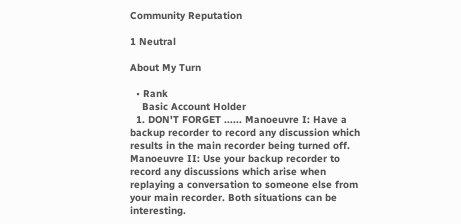Community Reputation

1 Neutral

About My Turn

  • Rank
    Basic Account Holder
  1. DON'T FORGET ...... Manoeuvre I: Have a backup recorder to record any discussion which results in the main recorder being turned off. Manoeuvre II: Use your backup recorder to record any discussions which arise when replaying a conversation to someone else from your main recorder. Both situations can be interesting.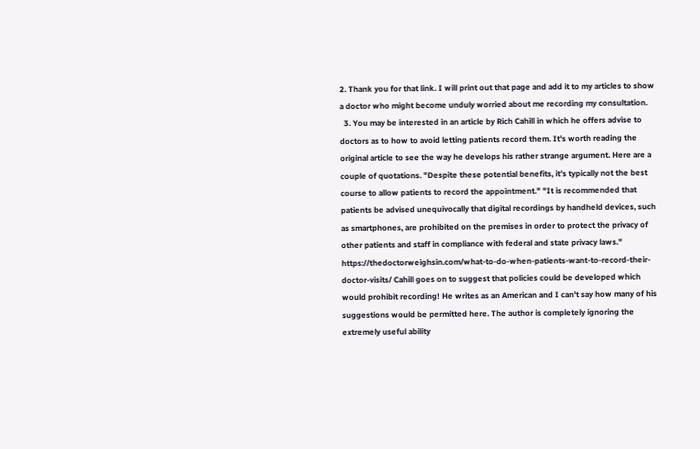2. Thank you for that link. I will print out that page and add it to my articles to show a doctor who might become unduly worried about me recording my consultation.
  3. You may be interested in an article by Rich Cahill in which he offers advise to doctors as to how to avoid letting patients record them. It's worth reading the original article to see the way he develops his rather strange argument. Here are a couple of quotations. "Despite these potential benefits, it’s typically not the best course to allow patients to record the appointment." "It is recommended that patients be advised unequivocally that digital recordings by handheld devices, such as smartphones, are prohibited on the premises in order to protect the privacy of other patients and staff in compliance with federal and state privacy laws." https://thedoctorweighsin.com/what-to-do-when-patients-want-to-record-their-doctor-visits/ Cahill goes on to suggest that policies could be developed which would prohibit recording! He writes as an American and I can't say how many of his suggestions would be permitted here. The author is completely ignoring the extremely useful ability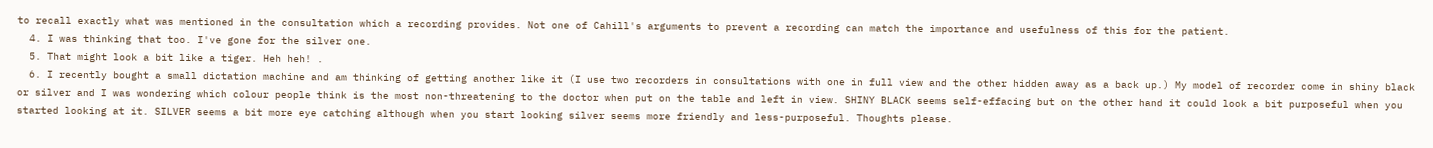to recall exactly what was mentioned in the consultation which a recording provides. Not one of Cahill's arguments to prevent a recording can match the importance and usefulness of this for the patient.
  4. I was thinking that too. I've gone for the silver one.
  5. That might look a bit like a tiger. Heh heh! .
  6. I recently bought a small dictation machine and am thinking of getting another like it (I use two recorders in consultations with one in full view and the other hidden away as a back up.) My model of recorder come in shiny black or silver and I was wondering which colour people think is the most non-threatening to the doctor when put on the table and left in view. SHINY BLACK seems self-effacing but on the other hand it could look a bit purposeful when you started looking at it. SILVER seems a bit more eye catching although when you start looking silver seems more friendly and less-purposeful. Thoughts please.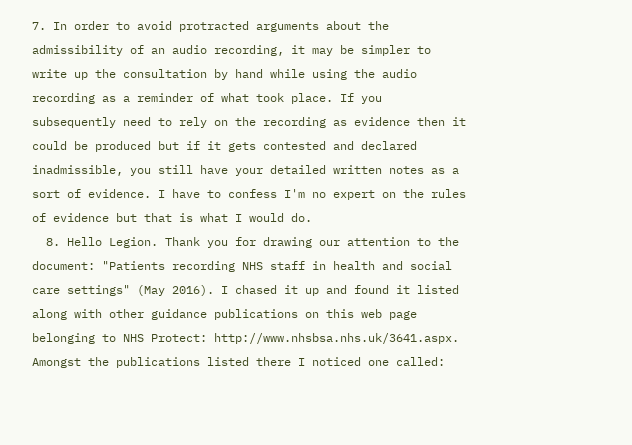7. In order to avoid protracted arguments about the admissibility of an audio recording, it may be simpler to write up the consultation by hand while using the audio recording as a reminder of what took place. If you subsequently need to rely on the recording as evidence then it could be produced but if it gets contested and declared inadmissible, you still have your detailed written notes as a sort of evidence. I have to confess I'm no expert on the rules of evidence but that is what I would do.
  8. Hello Legion. Thank you for drawing our attention to the document: "Patients recording NHS staff in health and social care settings" (May 2016). I chased it up and found it listed along with other guidance publications on this web page belonging to NHS Protect: http://www.nhsbsa.nhs.uk/3641.aspx. Amongst the publications listed there I noticed one called: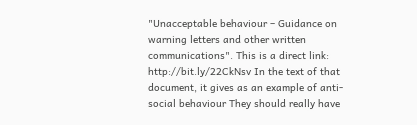"Unacceptable behaviour – Guidance on warning letters and other written communications". This is a direct link: http://bit.ly/22CkNsv In the text of that document, it gives as an example of anti-social behaviour They should really have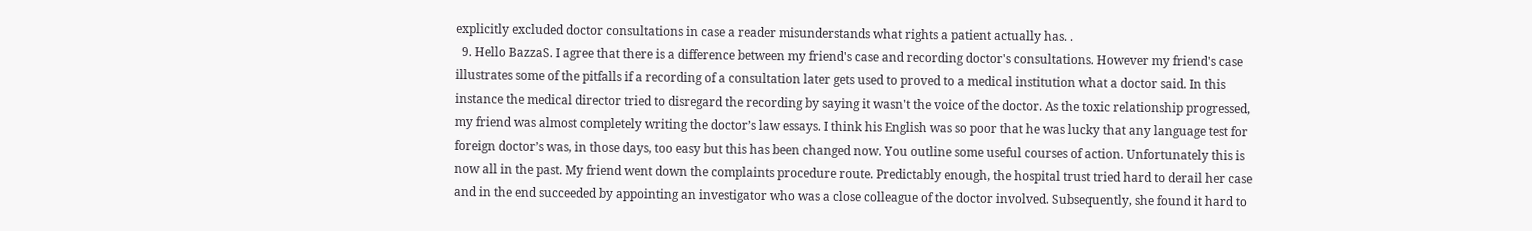explicitly excluded doctor consultations in case a reader misunderstands what rights a patient actually has. .
  9. Hello BazzaS. I agree that there is a difference between my friend's case and recording doctor's consultations. However my friend's case illustrates some of the pitfalls if a recording of a consultation later gets used to proved to a medical institution what a doctor said. In this instance the medical director tried to disregard the recording by saying it wasn't the voice of the doctor. As the toxic relationship progressed, my friend was almost completely writing the doctor’s law essays. I think his English was so poor that he was lucky that any language test for foreign doctor’s was, in those days, too easy but this has been changed now. You outline some useful courses of action. Unfortunately this is now all in the past. My friend went down the complaints procedure route. Predictably enough, the hospital trust tried hard to derail her case and in the end succeeded by appointing an investigator who was a close colleague of the doctor involved. Subsequently, she found it hard to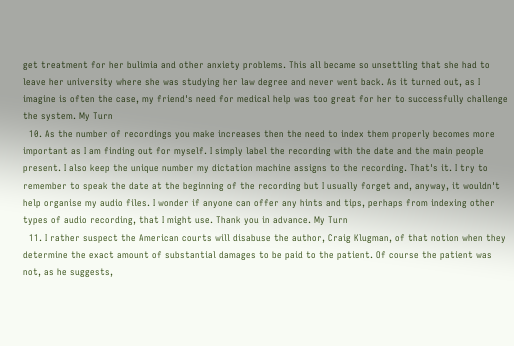get treatment for her bulimia and other anxiety problems. This all became so unsettling that she had to leave her university where she was studying her law degree and never went back. As it turned out, as I imagine is often the case, my friend's need for medical help was too great for her to successfully challenge the system. My Turn
  10. As the number of recordings you make increases then the need to index them properly becomes more important as I am finding out for myself. I simply label the recording with the date and the main people present. I also keep the unique number my dictation machine assigns to the recording. That's it. I try to remember to speak the date at the beginning of the recording but I usually forget and, anyway, it wouldn't help organise my audio files. I wonder if anyone can offer any hints and tips, perhaps from indexing other types of audio recording, that I might use. Thank you in advance. My Turn
  11. I rather suspect the American courts will disabuse the author, Craig Klugman, of that notion when they determine the exact amount of substantial damages to be paid to the patient. Of course the patient was not, as he suggests,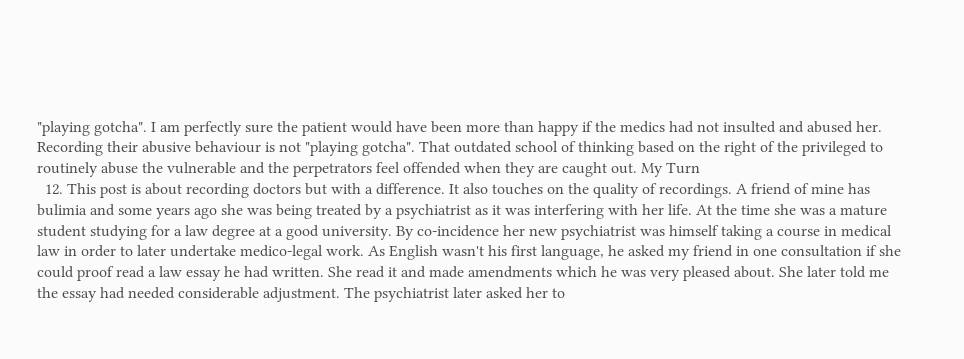"playing gotcha". I am perfectly sure the patient would have been more than happy if the medics had not insulted and abused her. Recording their abusive behaviour is not "playing gotcha". That outdated school of thinking based on the right of the privileged to routinely abuse the vulnerable and the perpetrators feel offended when they are caught out. My Turn
  12. This post is about recording doctors but with a difference. It also touches on the quality of recordings. A friend of mine has bulimia and some years ago she was being treated by a psychiatrist as it was interfering with her life. At the time she was a mature student studying for a law degree at a good university. By co-incidence her new psychiatrist was himself taking a course in medical law in order to later undertake medico-legal work. As English wasn't his first language, he asked my friend in one consultation if she could proof read a law essay he had written. She read it and made amendments which he was very pleased about. She later told me the essay had needed considerable adjustment. The psychiatrist later asked her to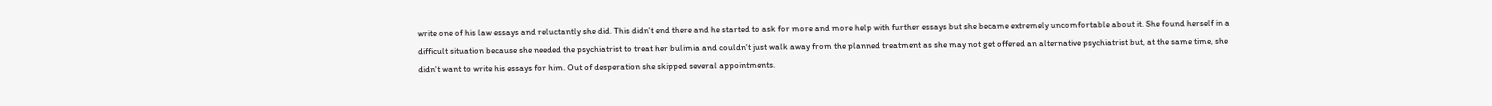write one of his law essays and reluctantly she did. This didn't end there and he started to ask for more and more help with further essays but she became extremely uncomfortable about it. She found herself in a difficult situation because she needed the psychiatrist to treat her bulimia and couldn't just walk away from the planned treatment as she may not get offered an alternative psychiatrist but, at the same time, she didn't want to write his essays for him. Out of desperation she skipped several appointments.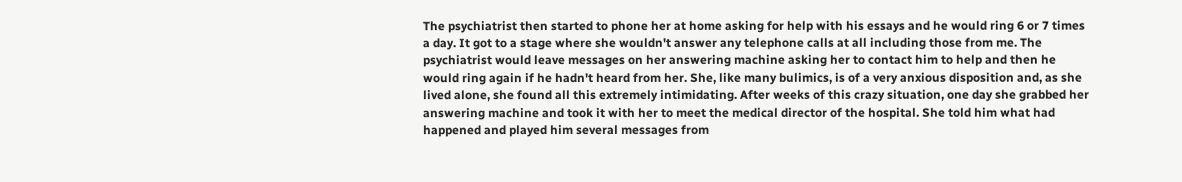The psychiatrist then started to phone her at home asking for help with his essays and he would ring 6 or 7 times a day. It got to a stage where she wouldn't answer any telephone calls at all including those from me. The psychiatrist would leave messages on her answering machine asking her to contact him to help and then he would ring again if he hadn't heard from her. She, like many bulimics, is of a very anxious disposition and, as she lived alone, she found all this extremely intimidating. After weeks of this crazy situation, one day she grabbed her answering machine and took it with her to meet the medical director of the hospital. She told him what had happened and played him several messages from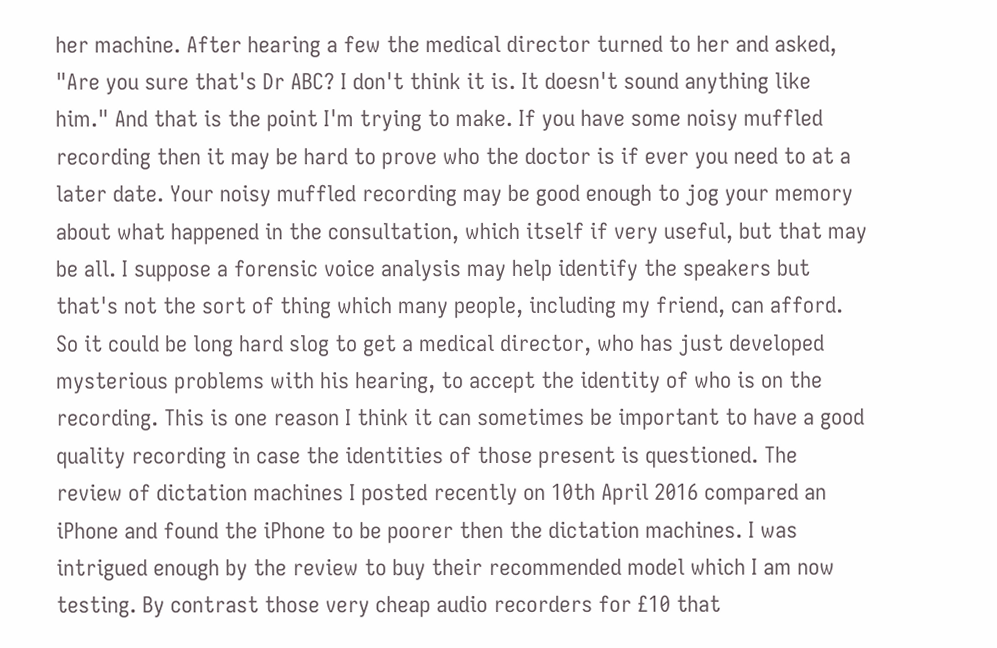her machine. After hearing a few the medical director turned to her and asked, "Are you sure that's Dr ABC? I don't think it is. It doesn't sound anything like him." And that is the point I'm trying to make. If you have some noisy muffled recording then it may be hard to prove who the doctor is if ever you need to at a later date. Your noisy muffled recording may be good enough to jog your memory about what happened in the consultation, which itself if very useful, but that may be all. I suppose a forensic voice analysis may help identify the speakers but that's not the sort of thing which many people, including my friend, can afford. So it could be long hard slog to get a medical director, who has just developed mysterious problems with his hearing, to accept the identity of who is on the recording. This is one reason I think it can sometimes be important to have a good quality recording in case the identities of those present is questioned. The review of dictation machines I posted recently on 10th April 2016 compared an iPhone and found the iPhone to be poorer then the dictation machines. I was intrigued enough by the review to buy their recommended model which I am now testing. By contrast those very cheap audio recorders for £10 that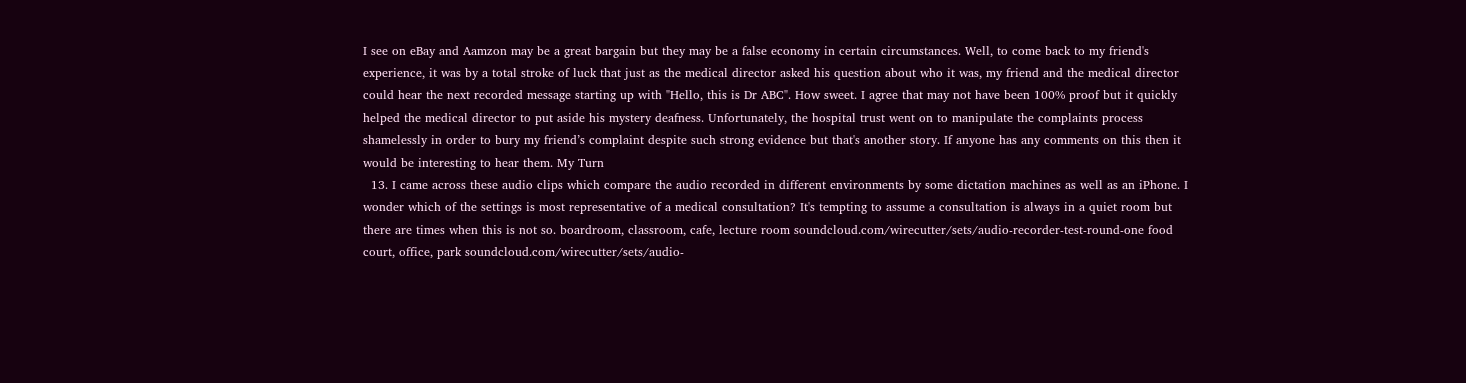I see on eBay and Aamzon may be a great bargain but they may be a false economy in certain circumstances. Well, to come back to my friend's experience, it was by a total stroke of luck that just as the medical director asked his question about who it was, my friend and the medical director could hear the next recorded message starting up with "Hello, this is Dr ABC". How sweet. I agree that may not have been 100% proof but it quickly helped the medical director to put aside his mystery deafness. Unfortunately, the hospital trust went on to manipulate the complaints process shamelessly in order to bury my friend’s complaint despite such strong evidence but that's another story. If anyone has any comments on this then it would be interesting to hear them. My Turn
  13. I came across these audio clips which compare the audio recorded in different environments by some dictation machines as well as an iPhone. I wonder which of the settings is most representative of a medical consultation? It's tempting to assume a consultation is always in a quiet room but there are times when this is not so. boardroom, classroom, cafe, lecture room soundcloud.com/wirecutter/sets/audio-recorder-test-round-one food court, office, park soundcloud.com/wirecutter/sets/audio-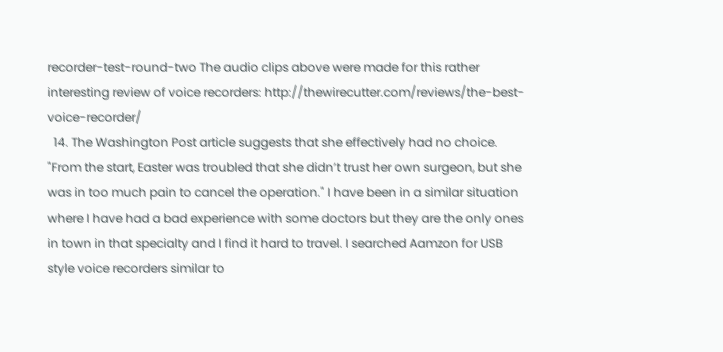recorder-test-round-two The audio clips above were made for this rather interesting review of voice recorders: http://thewirecutter.com/reviews/the-best-voice-recorder/
  14. The Washington Post article suggests that she effectively had no choice. "From the start, Easter was troubled that she didn’t trust her own surgeon, but she was in too much pain to cancel the operation." I have been in a similar situation where I have had a bad experience with some doctors but they are the only ones in town in that specialty and I find it hard to travel. I searched Aamzon for USB style voice recorders similar to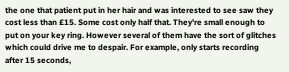the one that patient put in her hair and was interested to see saw they cost less than £15. Some cost only half that. They're small enough to put on your key ring. However several of them have the sort of glitches which could drive me to despair. For example, only starts recording after 15 seconds,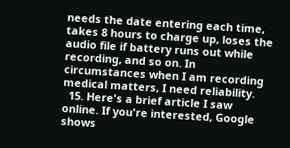needs the date entering each time, takes 8 hours to charge up, loses the audio file if battery runs out while recording, and so on. In circumstances when I am recording medical matters, I need reliability.
  15. Here's a brief article I saw online. If you're interested, Google shows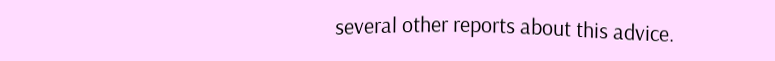several other reports about this advice.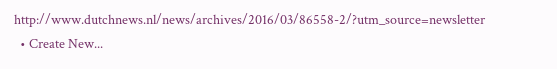http://www.dutchnews.nl/news/archives/2016/03/86558-2/?utm_source=newsletter
  • Create New...